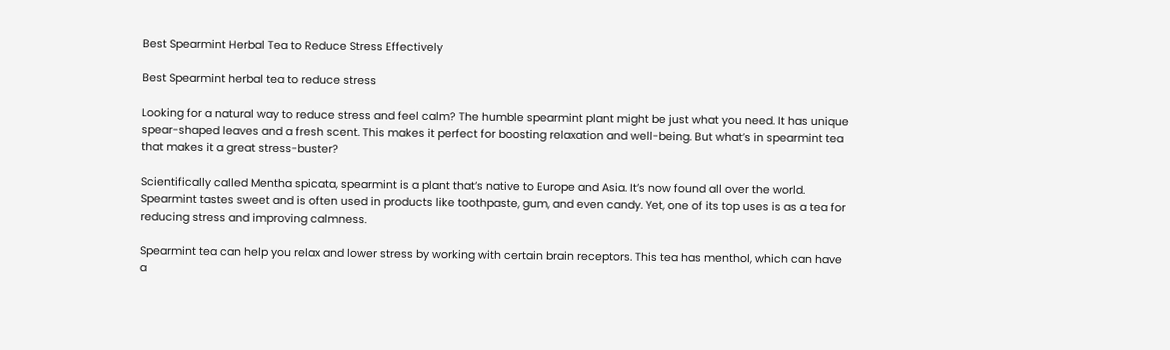Best Spearmint Herbal Tea to Reduce Stress Effectively

Best Spearmint herbal tea to reduce stress

Looking for a natural way to reduce stress and feel calm? The humble spearmint plant might be just what you need. It has unique spear-shaped leaves and a fresh scent. This makes it perfect for boosting relaxation and well-being. But what’s in spearmint tea that makes it a great stress-buster?

Scientifically called Mentha spicata, spearmint is a plant that’s native to Europe and Asia. It’s now found all over the world. Spearmint tastes sweet and is often used in products like toothpaste, gum, and even candy. Yet, one of its top uses is as a tea for reducing stress and improving calmness.

Spearmint tea can help you relax and lower stress by working with certain brain receptors. This tea has menthol, which can have a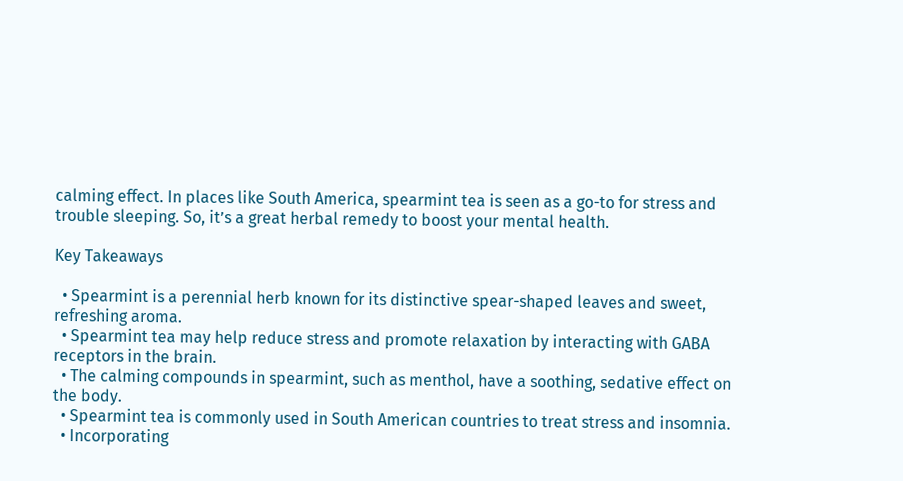calming effect. In places like South America, spearmint tea is seen as a go-to for stress and trouble sleeping. So, it’s a great herbal remedy to boost your mental health.

Key Takeaways

  • Spearmint is a perennial herb known for its distinctive spear-shaped leaves and sweet, refreshing aroma.
  • Spearmint tea may help reduce stress and promote relaxation by interacting with GABA receptors in the brain.
  • The calming compounds in spearmint, such as menthol, have a soothing, sedative effect on the body.
  • Spearmint tea is commonly used in South American countries to treat stress and insomnia.
  • Incorporating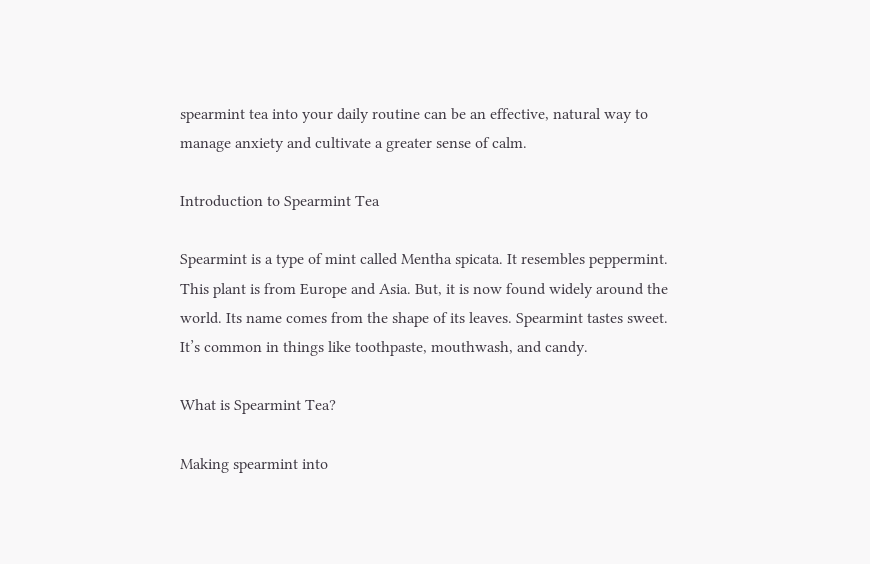spearmint tea into your daily routine can be an effective, natural way to manage anxiety and cultivate a greater sense of calm.

Introduction to Spearmint Tea

Spearmint is a type of mint called Mentha spicata. It resembles peppermint. This plant is from Europe and Asia. But, it is now found widely around the world. Its name comes from the shape of its leaves. Spearmint tastes sweet. It’s common in things like toothpaste, mouthwash, and candy.

What is Spearmint Tea?

Making spearmint into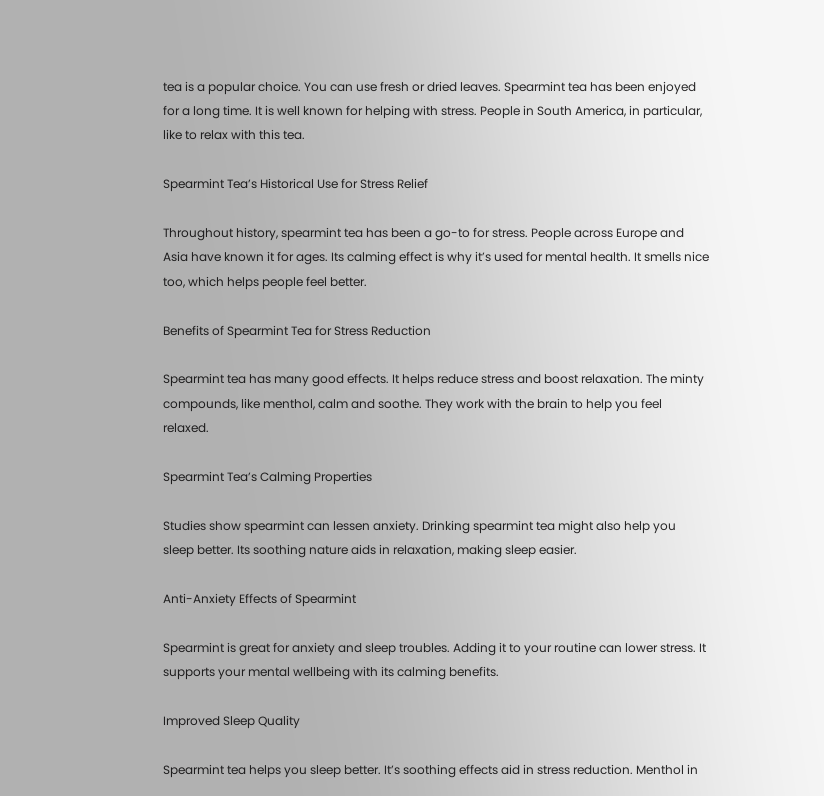tea is a popular choice. You can use fresh or dried leaves. Spearmint tea has been enjoyed for a long time. It is well known for helping with stress. People in South America, in particular, like to relax with this tea.

Spearmint Tea’s Historical Use for Stress Relief

Throughout history, spearmint tea has been a go-to for stress. People across Europe and Asia have known it for ages. Its calming effect is why it’s used for mental health. It smells nice too, which helps people feel better.

Benefits of Spearmint Tea for Stress Reduction

Spearmint tea has many good effects. It helps reduce stress and boost relaxation. The minty compounds, like menthol, calm and soothe. They work with the brain to help you feel relaxed.

Spearmint Tea’s Calming Properties

Studies show spearmint can lessen anxiety. Drinking spearmint tea might also help you sleep better. Its soothing nature aids in relaxation, making sleep easier.

Anti-Anxiety Effects of Spearmint

Spearmint is great for anxiety and sleep troubles. Adding it to your routine can lower stress. It supports your mental wellbeing with its calming benefits.

Improved Sleep Quality

Spearmint tea helps you sleep better. It’s soothing effects aid in stress reduction. Menthol in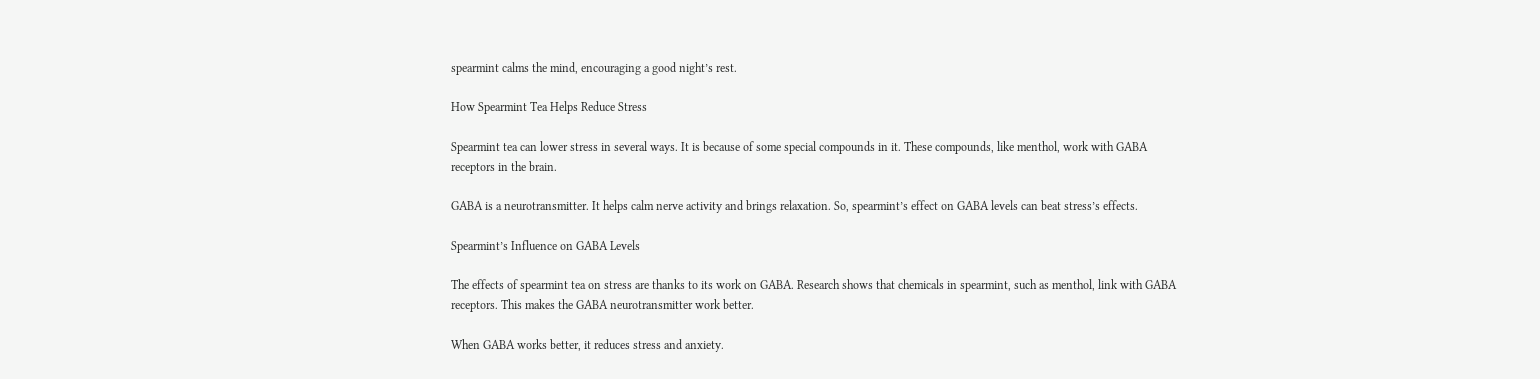spearmint calms the mind, encouraging a good night’s rest.

How Spearmint Tea Helps Reduce Stress

Spearmint tea can lower stress in several ways. It is because of some special compounds in it. These compounds, like menthol, work with GABA receptors in the brain.

GABA is a neurotransmitter. It helps calm nerve activity and brings relaxation. So, spearmint’s effect on GABA levels can beat stress’s effects.

Spearmint’s Influence on GABA Levels

The effects of spearmint tea on stress are thanks to its work on GABA. Research shows that chemicals in spearmint, such as menthol, link with GABA receptors. This makes the GABA neurotransmitter work better.

When GABA works better, it reduces stress and anxiety.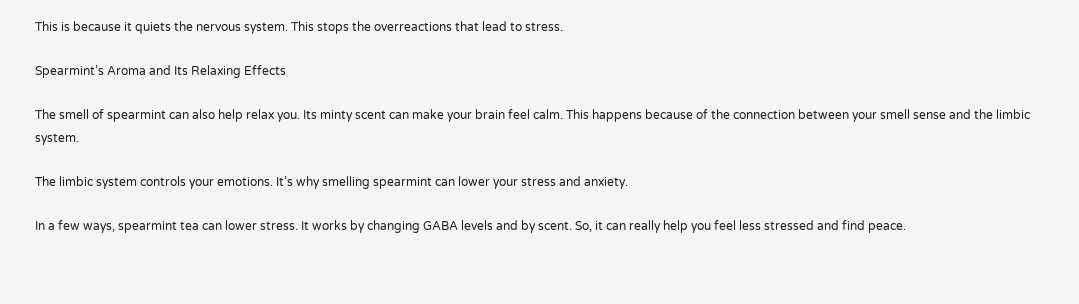This is because it quiets the nervous system. This stops the overreactions that lead to stress.

Spearmint’s Aroma and Its Relaxing Effects

The smell of spearmint can also help relax you. Its minty scent can make your brain feel calm. This happens because of the connection between your smell sense and the limbic system.

The limbic system controls your emotions. It’s why smelling spearmint can lower your stress and anxiety.

In a few ways, spearmint tea can lower stress. It works by changing GABA levels and by scent. So, it can really help you feel less stressed and find peace.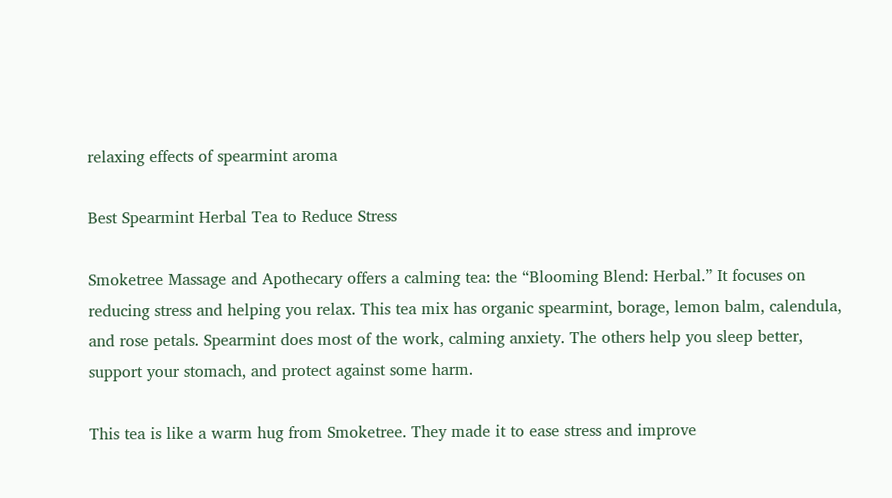relaxing effects of spearmint aroma

Best Spearmint Herbal Tea to Reduce Stress

Smoketree Massage and Apothecary offers a calming tea: the “Blooming Blend: Herbal.” It focuses on reducing stress and helping you relax. This tea mix has organic spearmint, borage, lemon balm, calendula, and rose petals. Spearmint does most of the work, calming anxiety. The others help you sleep better, support your stomach, and protect against some harm.

This tea is like a warm hug from Smoketree. They made it to ease stress and improve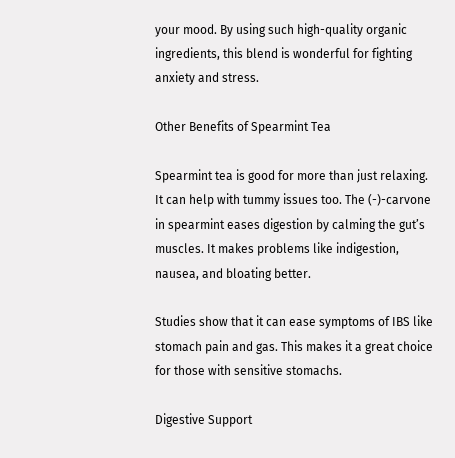your mood. By using such high-quality organic ingredients, this blend is wonderful for fighting anxiety and stress.

Other Benefits of Spearmint Tea

Spearmint tea is good for more than just relaxing. It can help with tummy issues too. The (-)-carvone in spearmint eases digestion by calming the gut’s muscles. It makes problems like indigestion, nausea, and bloating better.

Studies show that it can ease symptoms of IBS like stomach pain and gas. This makes it a great choice for those with sensitive stomachs.

Digestive Support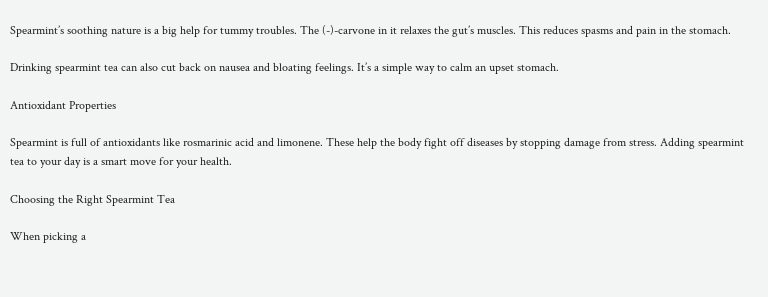Spearmint’s soothing nature is a big help for tummy troubles. The (-)-carvone in it relaxes the gut’s muscles. This reduces spasms and pain in the stomach.

Drinking spearmint tea can also cut back on nausea and bloating feelings. It’s a simple way to calm an upset stomach.

Antioxidant Properties

Spearmint is full of antioxidants like rosmarinic acid and limonene. These help the body fight off diseases by stopping damage from stress. Adding spearmint tea to your day is a smart move for your health.

Choosing the Right Spearmint Tea

When picking a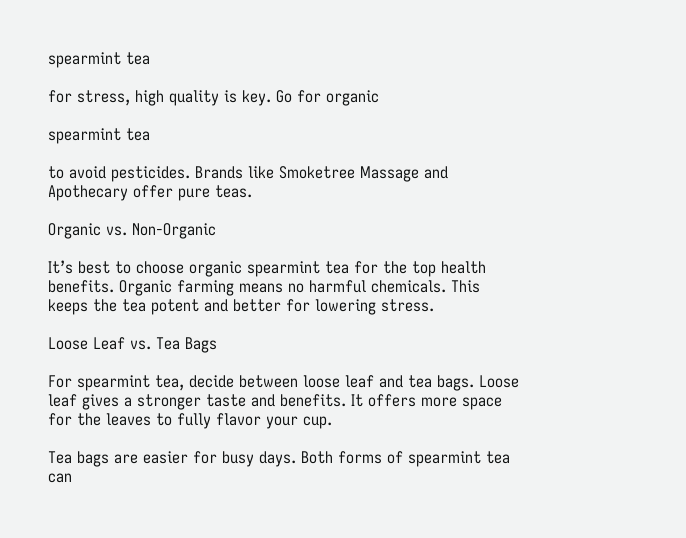spearmint tea

for stress, high quality is key. Go for organic

spearmint tea

to avoid pesticides. Brands like Smoketree Massage and Apothecary offer pure teas.

Organic vs. Non-Organic

It’s best to choose organic spearmint tea for the top health benefits. Organic farming means no harmful chemicals. This keeps the tea potent and better for lowering stress.

Loose Leaf vs. Tea Bags

For spearmint tea, decide between loose leaf and tea bags. Loose leaf gives a stronger taste and benefits. It offers more space for the leaves to fully flavor your cup.

Tea bags are easier for busy days. Both forms of spearmint tea can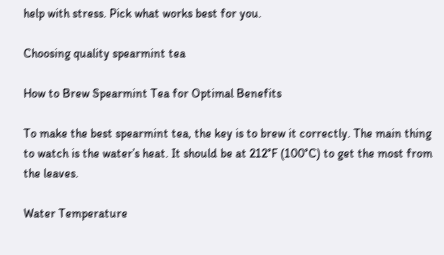help with stress. Pick what works best for you.

Choosing quality spearmint tea

How to Brew Spearmint Tea for Optimal Benefits

To make the best spearmint tea, the key is to brew it correctly. The main thing to watch is the water’s heat. It should be at 212°F (100°C) to get the most from the leaves.

Water Temperature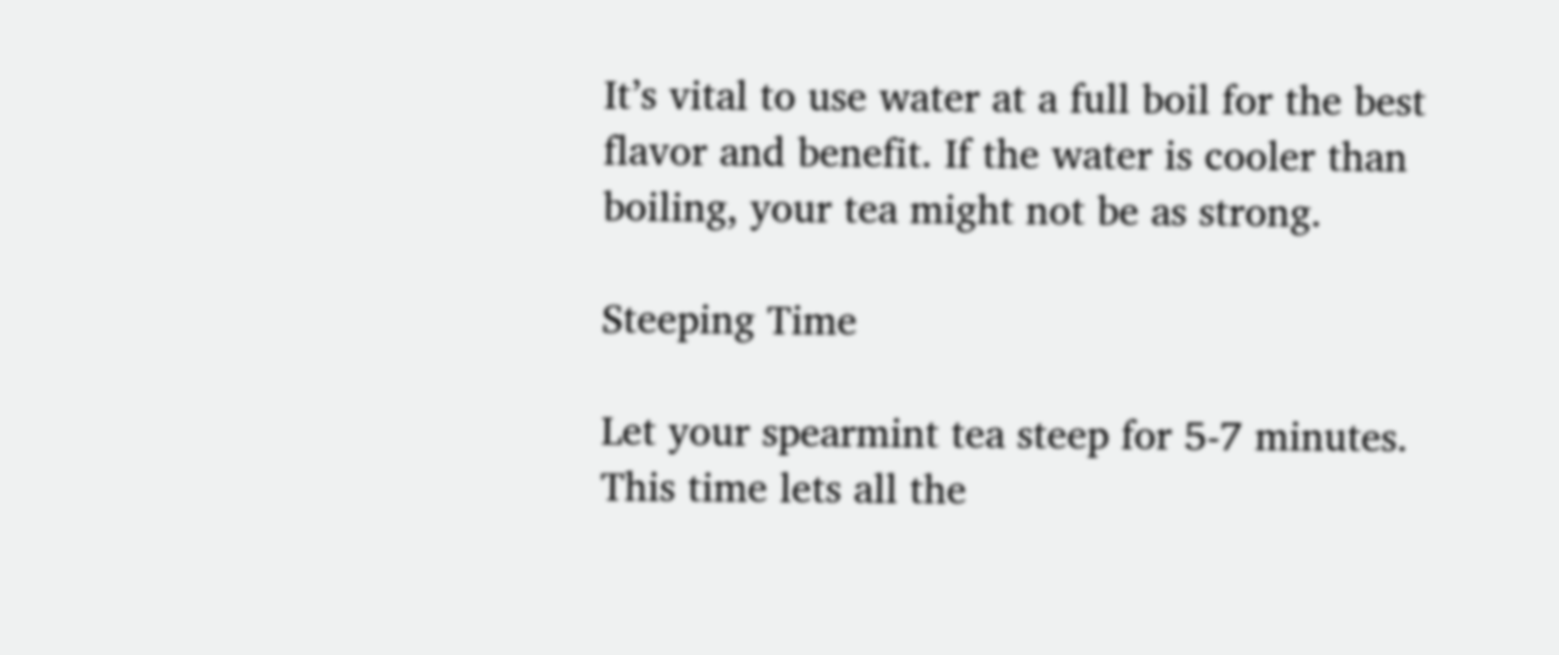It’s vital to use water at a full boil for the best flavor and benefit. If the water is cooler than boiling, your tea might not be as strong.

Steeping Time

Let your spearmint tea steep for 5-7 minutes. This time lets all the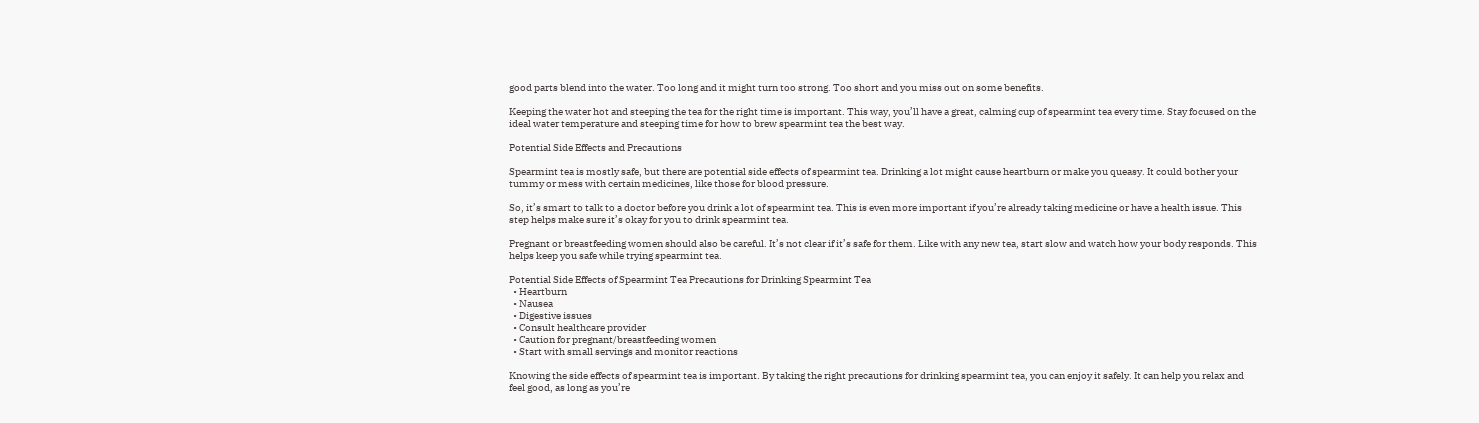good parts blend into the water. Too long and it might turn too strong. Too short and you miss out on some benefits.

Keeping the water hot and steeping the tea for the right time is important. This way, you’ll have a great, calming cup of spearmint tea every time. Stay focused on the ideal water temperature and steeping time for how to brew spearmint tea the best way.

Potential Side Effects and Precautions

Spearmint tea is mostly safe, but there are potential side effects of spearmint tea. Drinking a lot might cause heartburn or make you queasy. It could bother your tummy or mess with certain medicines, like those for blood pressure.

So, it’s smart to talk to a doctor before you drink a lot of spearmint tea. This is even more important if you’re already taking medicine or have a health issue. This step helps make sure it’s okay for you to drink spearmint tea.

Pregnant or breastfeeding women should also be careful. It’s not clear if it’s safe for them. Like with any new tea, start slow and watch how your body responds. This helps keep you safe while trying spearmint tea.

Potential Side Effects of Spearmint Tea Precautions for Drinking Spearmint Tea
  • Heartburn
  • Nausea
  • Digestive issues
  • Consult healthcare provider
  • Caution for pregnant/breastfeeding women
  • Start with small servings and monitor reactions

Knowing the side effects of spearmint tea is important. By taking the right precautions for drinking spearmint tea, you can enjoy it safely. It can help you relax and feel good, as long as you’re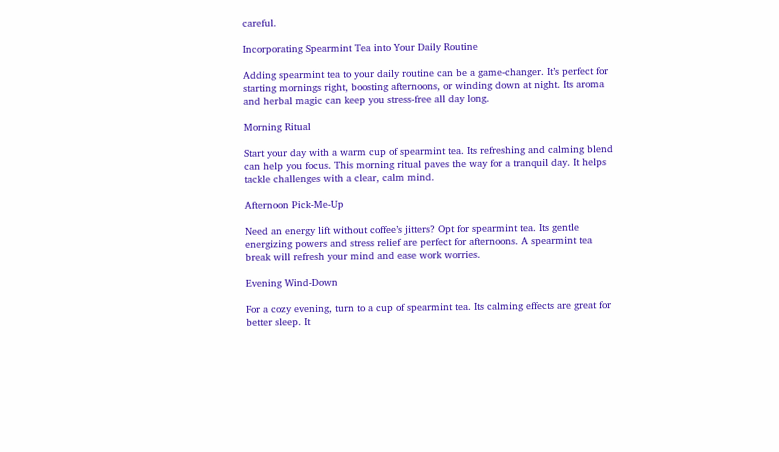careful.

Incorporating Spearmint Tea into Your Daily Routine

Adding spearmint tea to your daily routine can be a game-changer. It’s perfect for starting mornings right, boosting afternoons, or winding down at night. Its aroma and herbal magic can keep you stress-free all day long.

Morning Ritual

Start your day with a warm cup of spearmint tea. Its refreshing and calming blend can help you focus. This morning ritual paves the way for a tranquil day. It helps tackle challenges with a clear, calm mind.

Afternoon Pick-Me-Up

Need an energy lift without coffee’s jitters? Opt for spearmint tea. Its gentle energizing powers and stress relief are perfect for afternoons. A spearmint tea break will refresh your mind and ease work worries.

Evening Wind-Down

For a cozy evening, turn to a cup of spearmint tea. Its calming effects are great for better sleep. It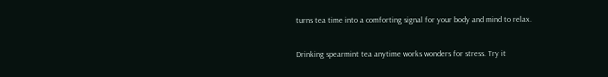turns tea time into a comforting signal for your body and mind to relax.

Drinking spearmint tea anytime works wonders for stress. Try it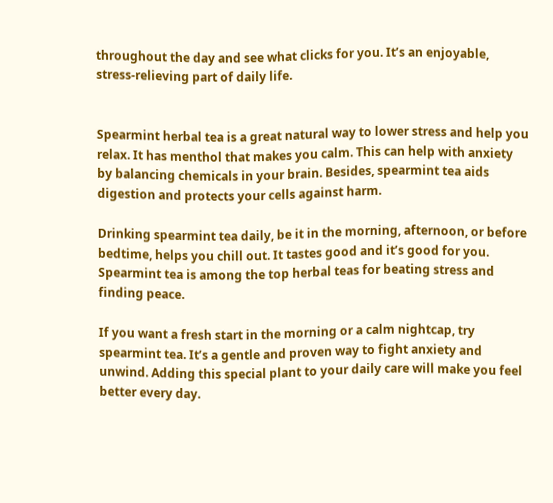throughout the day and see what clicks for you. It’s an enjoyable, stress-relieving part of daily life.


Spearmint herbal tea is a great natural way to lower stress and help you relax. It has menthol that makes you calm. This can help with anxiety by balancing chemicals in your brain. Besides, spearmint tea aids digestion and protects your cells against harm.

Drinking spearmint tea daily, be it in the morning, afternoon, or before bedtime, helps you chill out. It tastes good and it’s good for you. Spearmint tea is among the top herbal teas for beating stress and finding peace.

If you want a fresh start in the morning or a calm nightcap, try spearmint tea. It’s a gentle and proven way to fight anxiety and unwind. Adding this special plant to your daily care will make you feel better every day.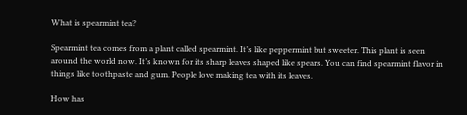What is spearmint tea?

Spearmint tea comes from a plant called spearmint. It’s like peppermint but sweeter. This plant is seen around the world now. It’s known for its sharp leaves shaped like spears. You can find spearmint flavor in things like toothpaste and gum. People love making tea with its leaves.

How has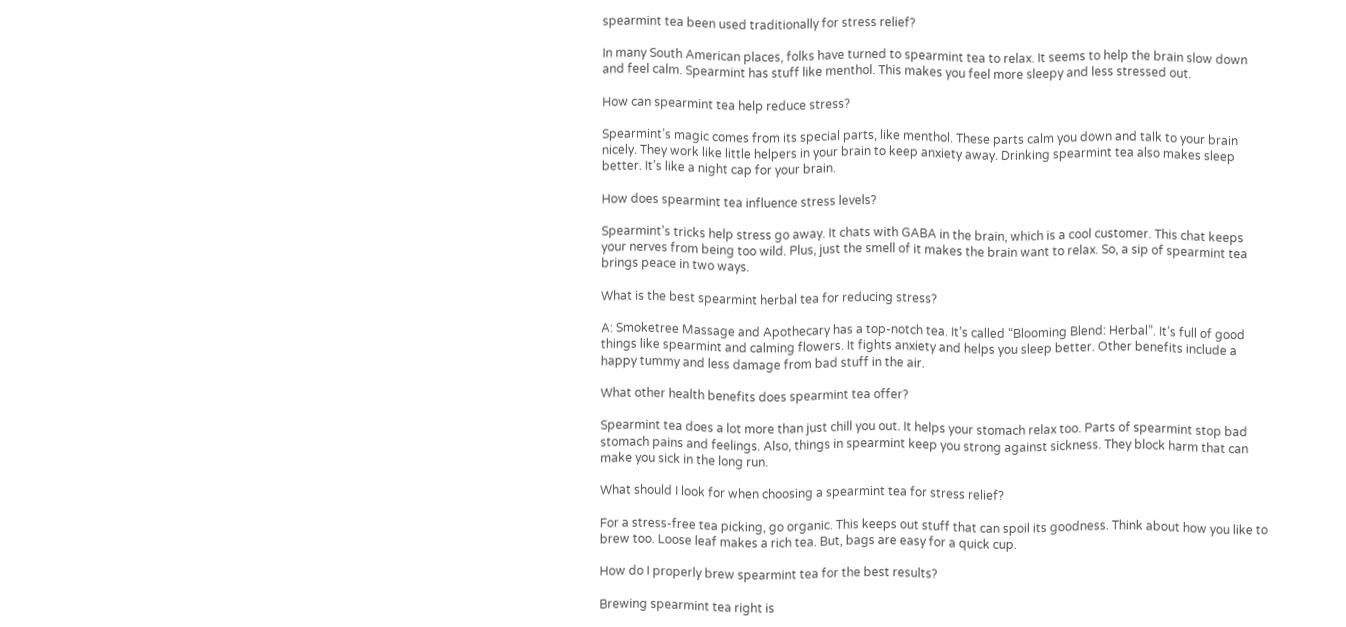spearmint tea been used traditionally for stress relief?

In many South American places, folks have turned to spearmint tea to relax. It seems to help the brain slow down and feel calm. Spearmint has stuff like menthol. This makes you feel more sleepy and less stressed out.

How can spearmint tea help reduce stress?

Spearmint’s magic comes from its special parts, like menthol. These parts calm you down and talk to your brain nicely. They work like little helpers in your brain to keep anxiety away. Drinking spearmint tea also makes sleep better. It’s like a night cap for your brain.

How does spearmint tea influence stress levels?

Spearmint’s tricks help stress go away. It chats with GABA in the brain, which is a cool customer. This chat keeps your nerves from being too wild. Plus, just the smell of it makes the brain want to relax. So, a sip of spearmint tea brings peace in two ways.

What is the best spearmint herbal tea for reducing stress?

A: Smoketree Massage and Apothecary has a top-notch tea. It’s called “Blooming Blend: Herbal”. It’s full of good things like spearmint and calming flowers. It fights anxiety and helps you sleep better. Other benefits include a happy tummy and less damage from bad stuff in the air.

What other health benefits does spearmint tea offer?

Spearmint tea does a lot more than just chill you out. It helps your stomach relax too. Parts of spearmint stop bad stomach pains and feelings. Also, things in spearmint keep you strong against sickness. They block harm that can make you sick in the long run.

What should I look for when choosing a spearmint tea for stress relief?

For a stress-free tea picking, go organic. This keeps out stuff that can spoil its goodness. Think about how you like to brew too. Loose leaf makes a rich tea. But, bags are easy for a quick cup.

How do I properly brew spearmint tea for the best results?

Brewing spearmint tea right is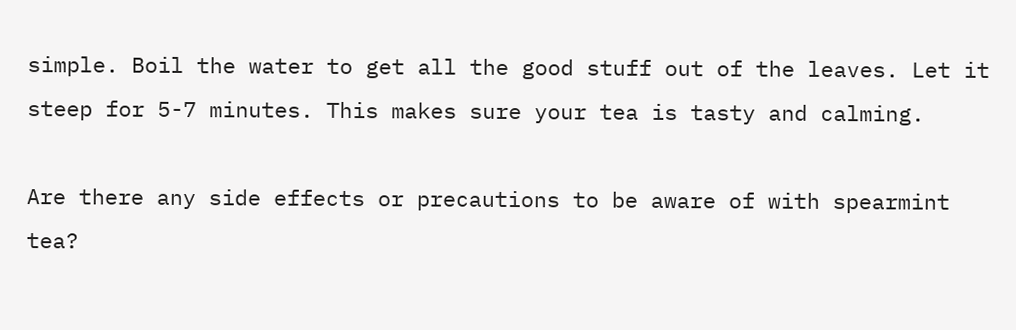simple. Boil the water to get all the good stuff out of the leaves. Let it steep for 5-7 minutes. This makes sure your tea is tasty and calming.

Are there any side effects or precautions to be aware of with spearmint tea?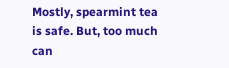Mostly, spearmint tea is safe. But, too much can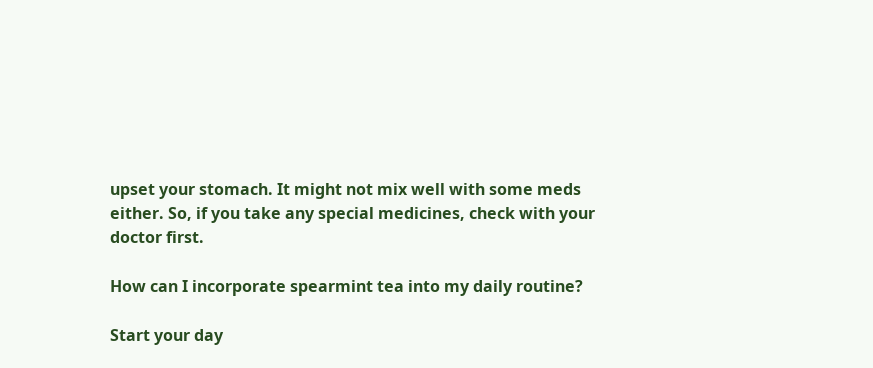upset your stomach. It might not mix well with some meds either. So, if you take any special medicines, check with your doctor first.

How can I incorporate spearmint tea into my daily routine?

Start your day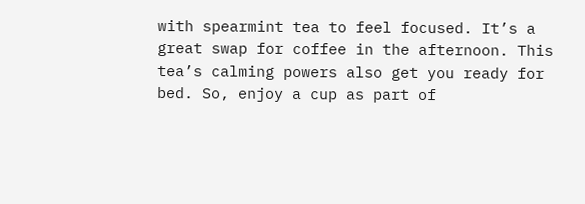with spearmint tea to feel focused. It’s a great swap for coffee in the afternoon. This tea’s calming powers also get you ready for bed. So, enjoy a cup as part of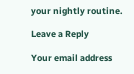your nightly routine.

Leave a Reply

Your email address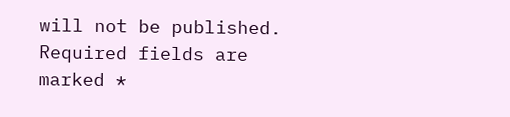will not be published. Required fields are marked *